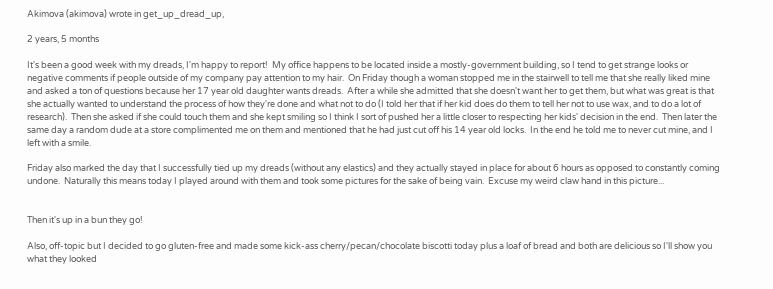Akimova (akimova) wrote in get_up_dread_up,

2 years, 5 months

It's been a good week with my dreads, I'm happy to report!  My office happens to be located inside a mostly-government building, so I tend to get strange looks or negative comments if people outside of my company pay attention to my hair.  On Friday though a woman stopped me in the stairwell to tell me that she really liked mine and asked a ton of questions because her 17 year old daughter wants dreads.  After a while she admitted that she doesn't want her to get them, but what was great is that she actually wanted to understand the process of how they're done and what not to do (I told her that if her kid does do them to tell her not to use wax, and to do a lot of research).  Then she asked if she could touch them and she kept smiling so I think I sort of pushed her a little closer to respecting her kids' decision in the end.  Then later the same day a random dude at a store complimented me on them and mentioned that he had just cut off his 14 year old locks.  In the end he told me to never cut mine, and I left with a smile.

Friday also marked the day that I successfully tied up my dreads (without any elastics) and they actually stayed in place for about 6 hours as opposed to constantly coming undone.  Naturally this means today I played around with them and took some pictures for the sake of being vain.  Excuse my weird claw hand in this picture...


Then it's up in a bun they go!

Also, off-topic but I decided to go gluten-free and made some kick-ass cherry/pecan/chocolate biscotti today plus a loaf of bread and both are delicious so I'll show you what they looked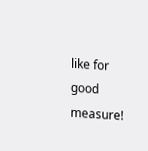like for good measure!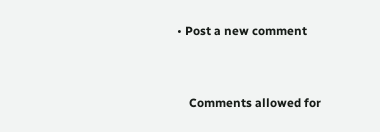• Post a new comment


    Comments allowed for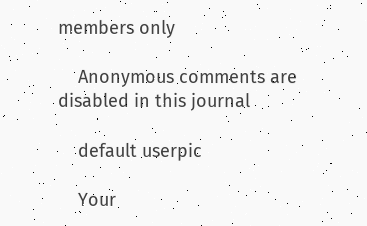members only

    Anonymous comments are disabled in this journal

    default userpic

    Your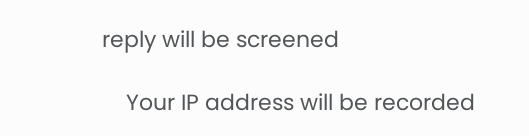reply will be screened

    Your IP address will be recorded